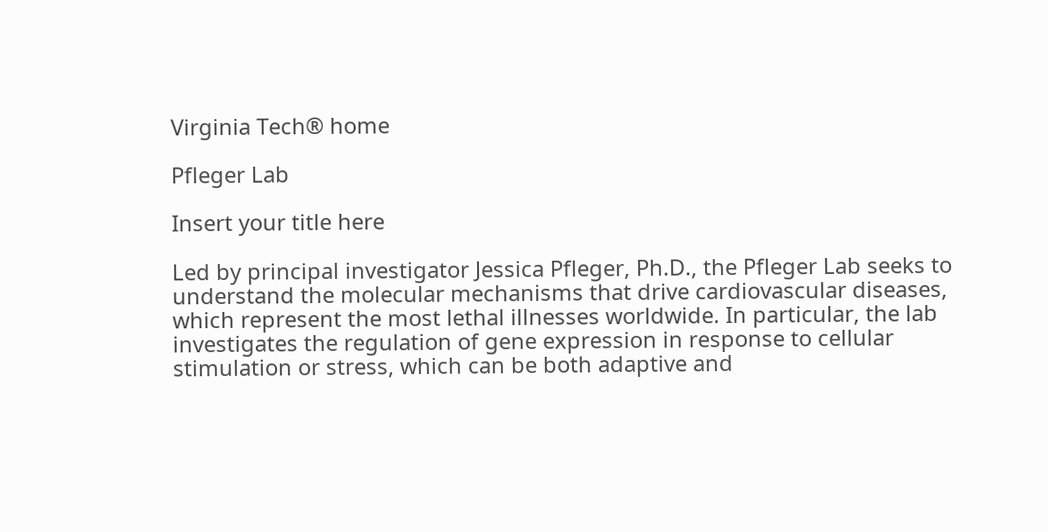Virginia Tech® home

Pfleger Lab

Insert your title here

Led by principal investigator Jessica Pfleger, Ph.D., the Pfleger Lab seeks to understand the molecular mechanisms that drive cardiovascular diseases, which represent the most lethal illnesses worldwide. In particular, the lab investigates the regulation of gene expression in response to cellular stimulation or stress, which can be both adaptive and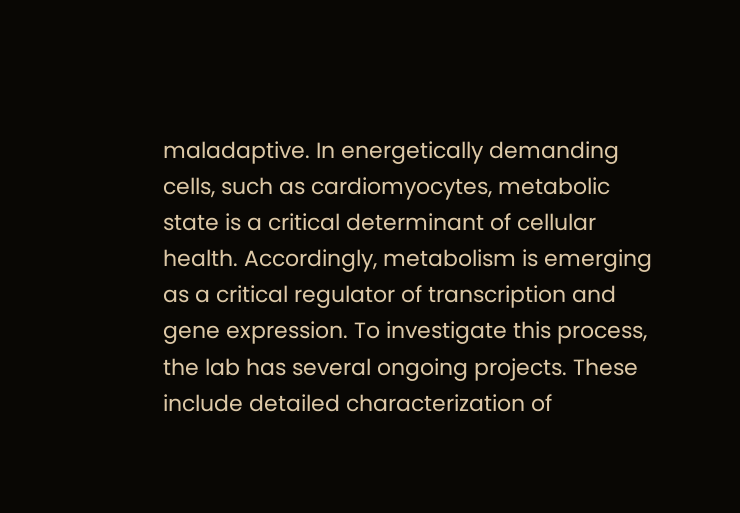maladaptive. In energetically demanding cells, such as cardiomyocytes, metabolic state is a critical determinant of cellular health. Accordingly, metabolism is emerging as a critical regulator of transcription and gene expression. To investigate this process, the lab has several ongoing projects. These include detailed characterization of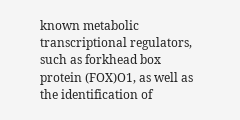known metabolic transcriptional regulators, such as forkhead box protein (FOX)O1, as well as the identification of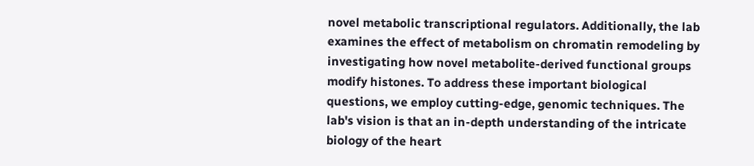novel metabolic transcriptional regulators. Additionally, the lab examines the effect of metabolism on chromatin remodeling by investigating how novel metabolite-derived functional groups modify histones. To address these important biological questions, we employ cutting-edge, genomic techniques. The lab's vision is that an in-depth understanding of the intricate biology of the heart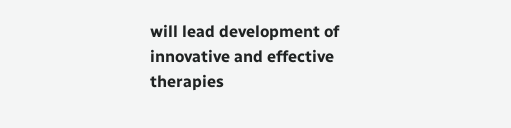will lead development of innovative and effective therapies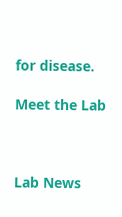for disease.

Meet the Lab



Lab News